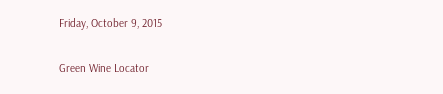Friday, October 9, 2015

Green Wine Locator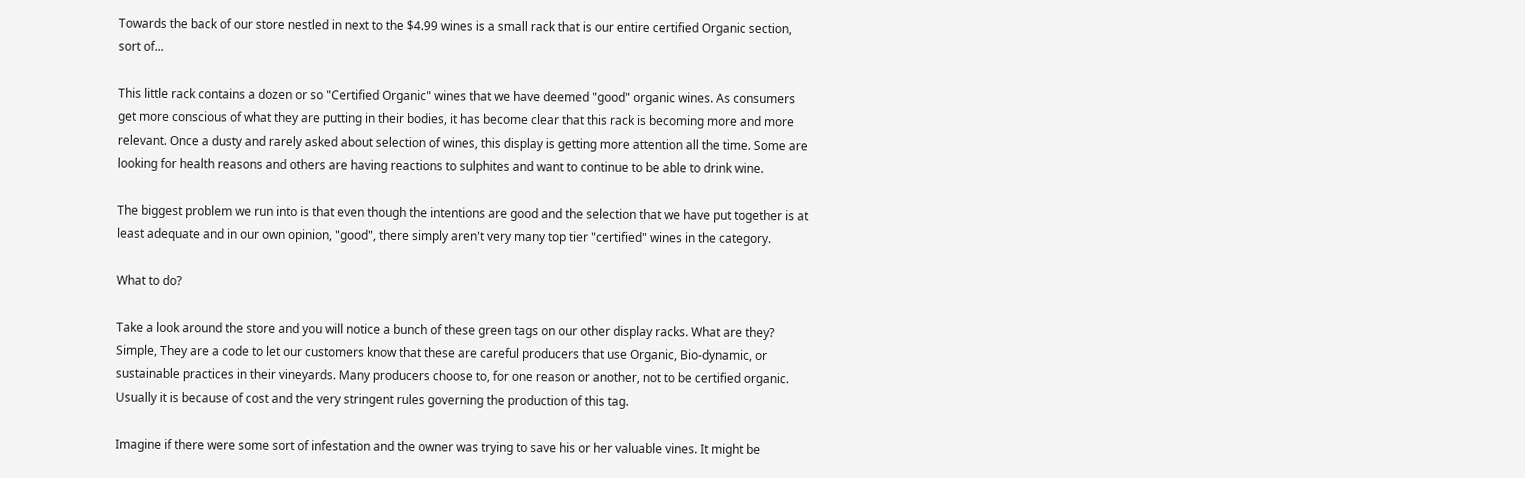Towards the back of our store nestled in next to the $4.99 wines is a small rack that is our entire certified Organic section, sort of...

This little rack contains a dozen or so "Certified Organic" wines that we have deemed "good" organic wines. As consumers get more conscious of what they are putting in their bodies, it has become clear that this rack is becoming more and more relevant. Once a dusty and rarely asked about selection of wines, this display is getting more attention all the time. Some are looking for health reasons and others are having reactions to sulphites and want to continue to be able to drink wine.

The biggest problem we run into is that even though the intentions are good and the selection that we have put together is at least adequate and in our own opinion, "good", there simply aren't very many top tier "certified" wines in the category.

What to do?

Take a look around the store and you will notice a bunch of these green tags on our other display racks. What are they? Simple, They are a code to let our customers know that these are careful producers that use Organic, Bio-dynamic, or sustainable practices in their vineyards. Many producers choose to, for one reason or another, not to be certified organic. Usually it is because of cost and the very stringent rules governing the production of this tag.

Imagine if there were some sort of infestation and the owner was trying to save his or her valuable vines. It might be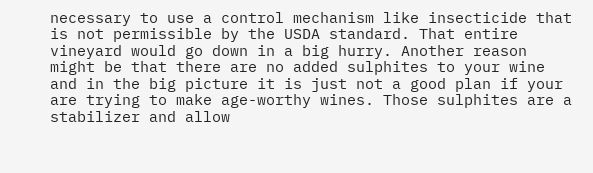necessary to use a control mechanism like insecticide that is not permissible by the USDA standard. That entire vineyard would go down in a big hurry. Another reason might be that there are no added sulphites to your wine and in the big picture it is just not a good plan if your are trying to make age-worthy wines. Those sulphites are a stabilizer and allow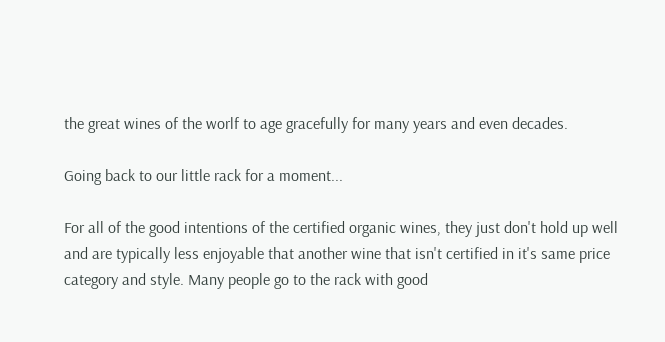the great wines of the worlf to age gracefully for many years and even decades.

Going back to our little rack for a moment...

For all of the good intentions of the certified organic wines, they just don't hold up well and are typically less enjoyable that another wine that isn't certified in it's same price category and style. Many people go to the rack with good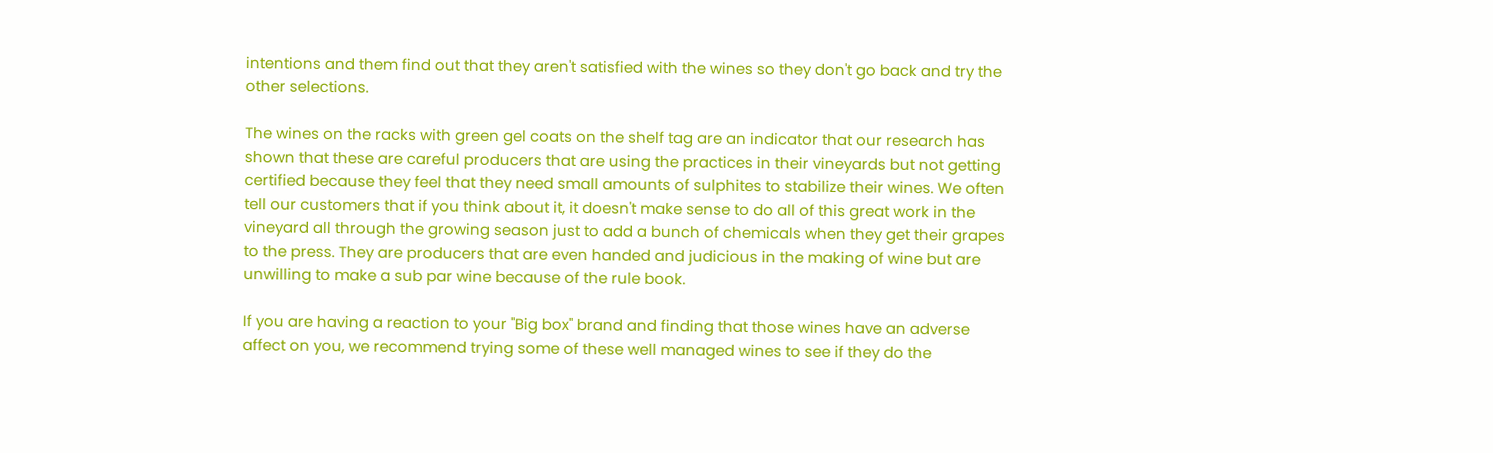intentions and them find out that they aren't satisfied with the wines so they don't go back and try the other selections.

The wines on the racks with green gel coats on the shelf tag are an indicator that our research has shown that these are careful producers that are using the practices in their vineyards but not getting certified because they feel that they need small amounts of sulphites to stabilize their wines. We often tell our customers that if you think about it, it doesn't make sense to do all of this great work in the vineyard all through the growing season just to add a bunch of chemicals when they get their grapes to the press. They are producers that are even handed and judicious in the making of wine but are unwilling to make a sub par wine because of the rule book.

If you are having a reaction to your "Big box" brand and finding that those wines have an adverse affect on you, we recommend trying some of these well managed wines to see if they do the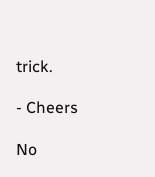trick.

- Cheers

No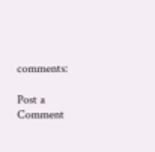comments:

Post a Comment